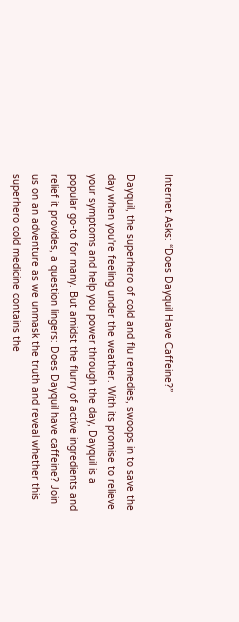Internet Asks: “Does Dayquil Have Caffeine?”

Dayquil, the superhero of cold and flu remedies, swoops in to save the day when you're feeling under the weather. With its promise to relieve your symptoms and help you power through the day, Dayquil is a popular go-to for many. But amidst the flurry of active ingredients and relief it provides, a question lingers: Does Dayquil have caffeine? Join us on an adventure as we unmask the truth and reveal whether this superhero cold medicine contains the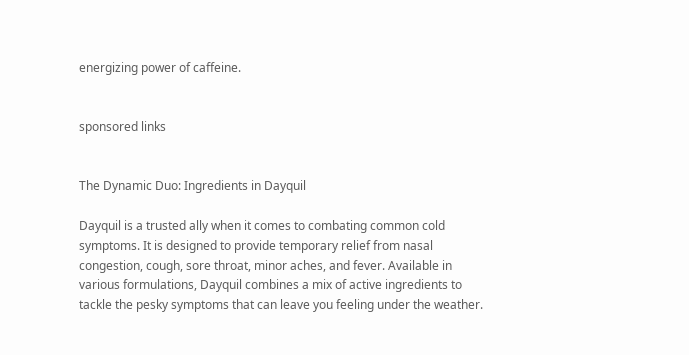energizing power of caffeine.


sponsored links


The Dynamic Duo: Ingredients in Dayquil

Dayquil is a trusted ally when it comes to combating common cold symptoms. It is designed to provide temporary relief from nasal congestion, cough, sore throat, minor aches, and fever. Available in various formulations, Dayquil combines a mix of active ingredients to tackle the pesky symptoms that can leave you feeling under the weather.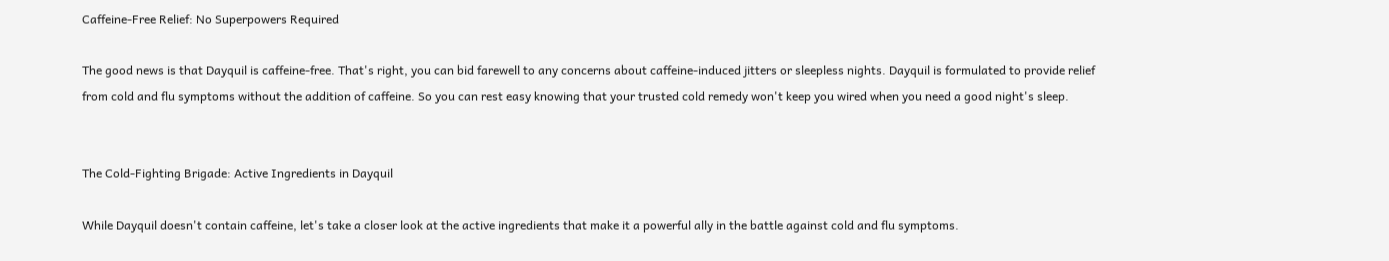Caffeine-Free Relief: No Superpowers Required

The good news is that Dayquil is caffeine-free. That's right, you can bid farewell to any concerns about caffeine-induced jitters or sleepless nights. Dayquil is formulated to provide relief from cold and flu symptoms without the addition of caffeine. So you can rest easy knowing that your trusted cold remedy won't keep you wired when you need a good night's sleep.


The Cold-Fighting Brigade: Active Ingredients in Dayquil

While Dayquil doesn't contain caffeine, let's take a closer look at the active ingredients that make it a powerful ally in the battle against cold and flu symptoms.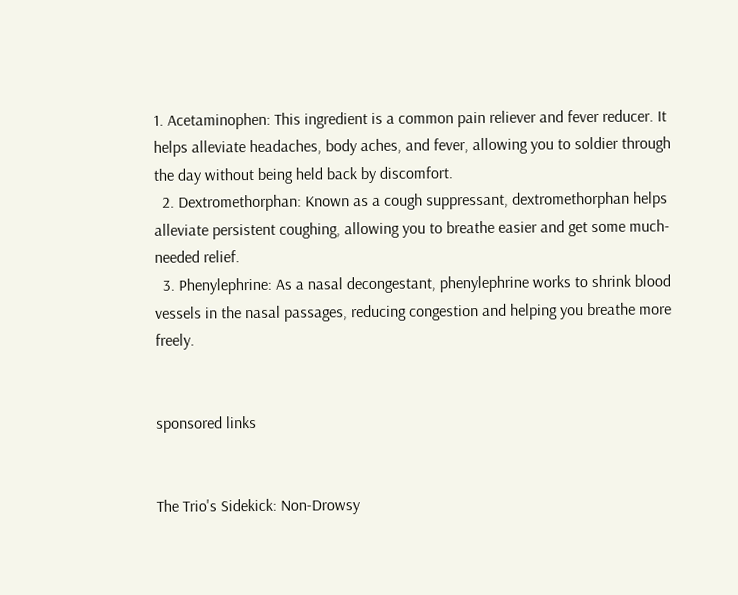1. Acetaminophen: This ingredient is a common pain reliever and fever reducer. It helps alleviate headaches, body aches, and fever, allowing you to soldier through the day without being held back by discomfort.
  2. Dextromethorphan: Known as a cough suppressant, dextromethorphan helps alleviate persistent coughing, allowing you to breathe easier and get some much-needed relief.
  3. Phenylephrine: As a nasal decongestant, phenylephrine works to shrink blood vessels in the nasal passages, reducing congestion and helping you breathe more freely.


sponsored links


The Trio's Sidekick: Non-Drowsy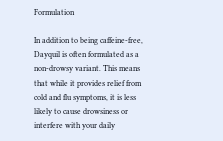Formulation

In addition to being caffeine-free, Dayquil is often formulated as a non-drowsy variant. This means that while it provides relief from cold and flu symptoms, it is less likely to cause drowsiness or interfere with your daily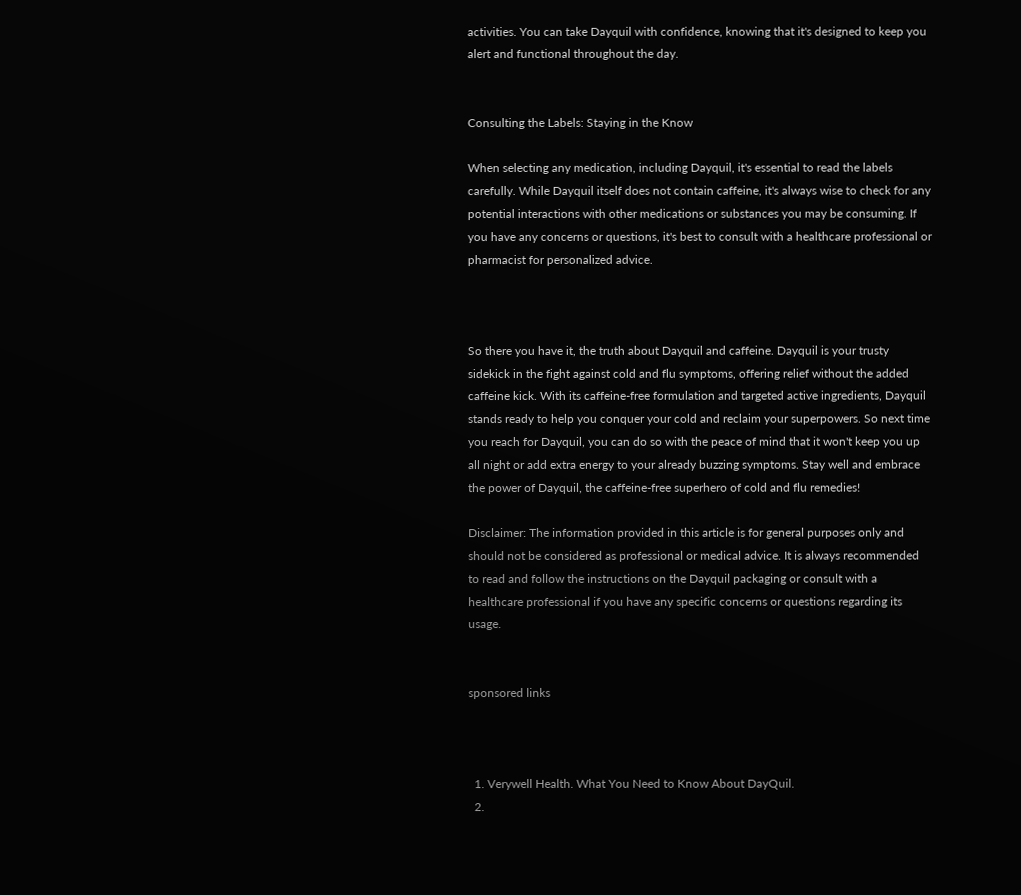activities. You can take Dayquil with confidence, knowing that it's designed to keep you alert and functional throughout the day.


Consulting the Labels: Staying in the Know

When selecting any medication, including Dayquil, it's essential to read the labels carefully. While Dayquil itself does not contain caffeine, it's always wise to check for any potential interactions with other medications or substances you may be consuming. If you have any concerns or questions, it's best to consult with a healthcare professional or pharmacist for personalized advice.



So there you have it, the truth about Dayquil and caffeine. Dayquil is your trusty sidekick in the fight against cold and flu symptoms, offering relief without the added caffeine kick. With its caffeine-free formulation and targeted active ingredients, Dayquil stands ready to help you conquer your cold and reclaim your superpowers. So next time you reach for Dayquil, you can do so with the peace of mind that it won't keep you up all night or add extra energy to your already buzzing symptoms. Stay well and embrace the power of Dayquil, the caffeine-free superhero of cold and flu remedies!

Disclaimer: The information provided in this article is for general purposes only and should not be considered as professional or medical advice. It is always recommended to read and follow the instructions on the Dayquil packaging or consult with a healthcare professional if you have any specific concerns or questions regarding its usage.


sponsored links



  1. Verywell Health. What You Need to Know About DayQuil.
  2.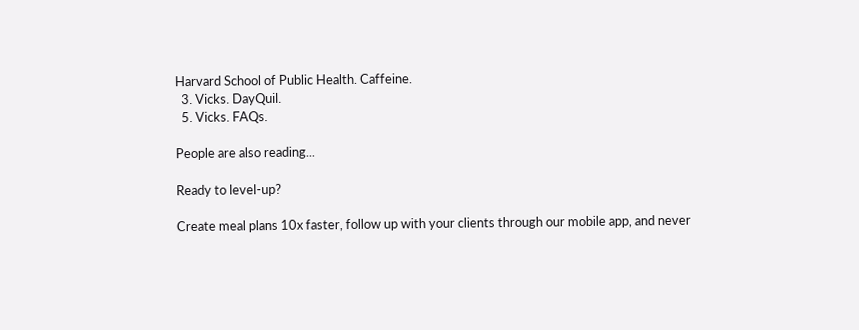Harvard School of Public Health. Caffeine.
  3. Vicks. DayQuil.
  5. Vicks. FAQs.

People are also reading...

Ready to level-up?

Create meal plans 10x faster, follow up with your clients through our mobile app, and never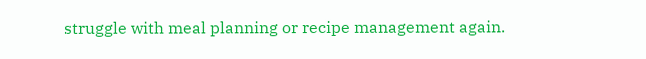struggle with meal planning or recipe management again.